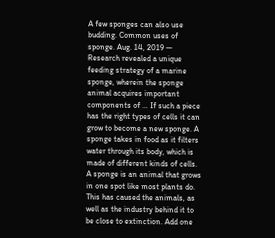A few sponges can also use budding. Common uses of sponge. Aug. 14, 2019 — Research revealed a unique feeding strategy of a marine sponge, wherein the sponge animal acquires important components of … If such a piece has the right types of cells it can grow to become a new sponge. A sponge takes in food as it filters water through its body, which is made of different kinds of cells. A sponge is an animal that grows in one spot like most plants do. This has caused the animals, as well as the industry behind it to be close to extinction. Add one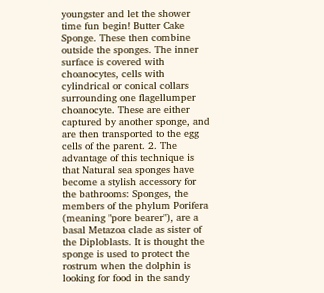youngster and let the shower time fun begin! Butter Cake Sponge. These then combine outside the sponges. The inner surface is covered with choanocytes, cells with cylindrical or conical collars surrounding one flagellumper choanocyte. These are either captured by another sponge, and are then transported to the egg cells of the parent. 2. The advantage of this technique is that Natural sea sponges have become a stylish accessory for the bathrooms: Sponges, the members of the phylum Porifera (meaning "pore bearer"), are a basal Metazoa clade as sister of the Diploblasts. It is thought the sponge is used to protect the rostrum when the dolphin is looking for food in the sandy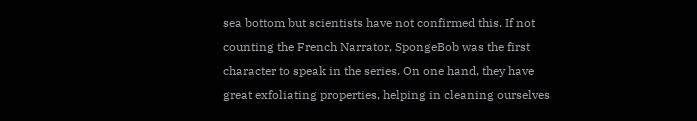sea bottom but scientists have not confirmed this. If not counting the French Narrator, SpongeBob was the first character to speak in the series. On one hand, they have great exfoliating properties, helping in cleaning ourselves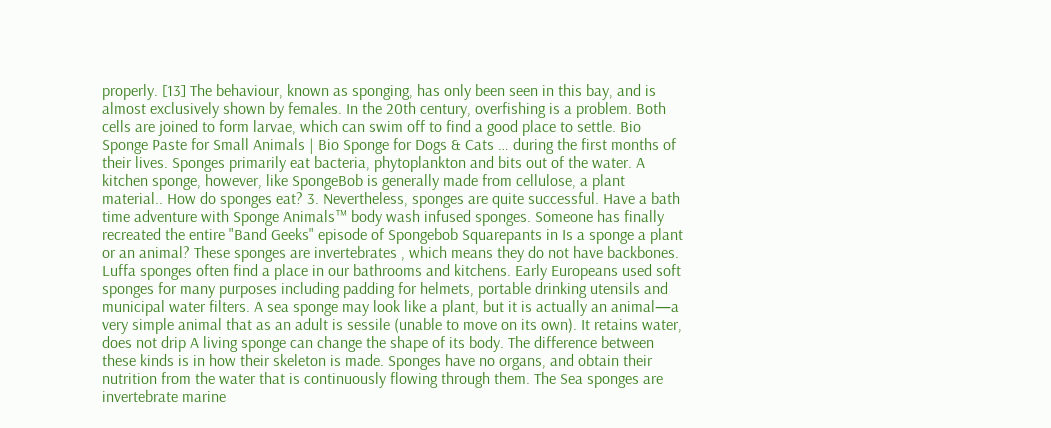properly. [13] The behaviour, known as sponging, has only been seen in this bay, and is almost exclusively shown by females. In the 20th century, overfishing is a problem. Both cells are joined to form larvae, which can swim off to find a good place to settle. Bio Sponge Paste for Small Animals | Bio Sponge for Dogs & Cats … during the first months of their lives. Sponges primarily eat bacteria, phytoplankton and bits out of the water. A kitchen sponge, however, like SpongeBob is generally made from cellulose, a plant material.. How do sponges eat? 3. Nevertheless, sponges are quite successful. Have a bath time adventure with Sponge Animals™ body wash infused sponges. Someone has finally recreated the entire "Band Geeks" episode of Spongebob Squarepants in Is a sponge a plant or an animal? These sponges are invertebrates , which means they do not have backbones. Luffa sponges often find a place in our bathrooms and kitchens. Early Europeans used soft sponges for many purposes including padding for helmets, portable drinking utensils and municipal water filters. A sea sponge may look like a plant, but it is actually an animal—a very simple animal that as an adult is sessile (unable to move on its own). It retains water, does not drip A living sponge can change the shape of its body. The difference between these kinds is in how their skeleton is made. Sponges have no organs, and obtain their nutrition from the water that is continuously flowing through them. The Sea sponges are invertebrate marine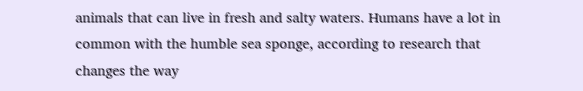animals that can live in fresh and salty waters. Humans have a lot in common with the humble sea sponge, according to research that changes the way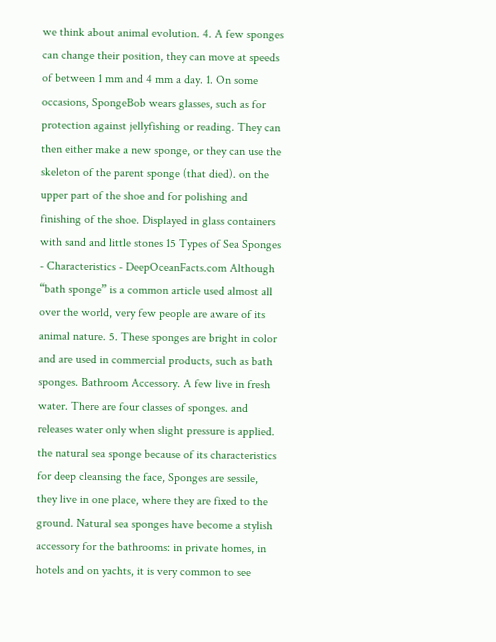we think about animal evolution. 4. A few sponges can change their position, they can move at speeds of between 1 mm and 4 mm a day. 1. On some occasions, SpongeBob wears glasses, such as for protection against jellyfishing or reading. They can then either make a new sponge, or they can use the skeleton of the parent sponge (that died). on the upper part of the shoe and for polishing and finishing of the shoe. Displayed in glass containers with sand and little stones 15 Types of Sea Sponges - Characteristics - DeepOceanFacts.com Although “bath sponge” is a common article used almost all over the world, very few people are aware of its animal nature. 5. These sponges are bright in color and are used in commercial products, such as bath sponges. Bathroom Accessory. A few live in fresh water. There are four classes of sponges. and releases water only when slight pressure is applied. the natural sea sponge because of its characteristics for deep cleansing the face, Sponges are sessile, they live in one place, where they are fixed to the ground. Natural sea sponges have become a stylish accessory for the bathrooms: in private homes, in hotels and on yachts, it is very common to see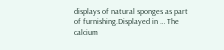displays of natural sponges as part of furnishing.Displayed in … The calcium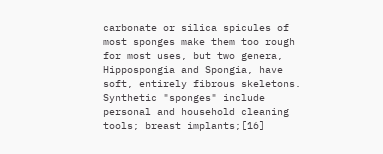carbonate or silica spicules of most sponges make them too rough for most uses, but two genera, Hippospongia and Spongia, have soft, entirely fibrous skeletons. Synthetic "sponges" include personal and household cleaning tools; breast implants;[16]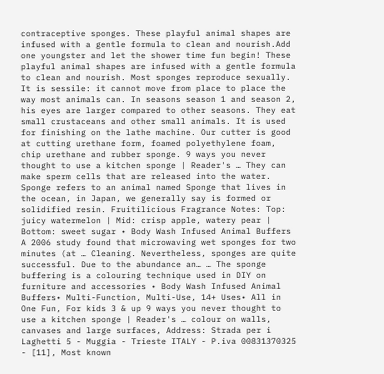contraceptive sponges. These playful animal shapes are infused with a gentle formula to clean and nourish.Add one youngster and let the shower time fun begin! These playful animal shapes are infused with a gentle formula to clean and nourish. Most sponges reproduce sexually. It is sessile: it cannot move from place to place the way most animals can. In seasons season 1 and season 2, his eyes are larger compared to other seasons. They eat small crustaceans and other small animals. It is used for finishing on the lathe machine. Our cutter is good at cutting urethane form, foamed polyethylene foam, chip urethane and rubber sponge. 9 ways you never thought to use a kitchen sponge | Reader's … They can make sperm cells that are released into the water. Sponge refers to an animal named Sponge that lives in the ocean, in Japan, we generally say is formed or solidified resin. Fruitilicious Fragrance Notes: Top: juicy watermelon | Mid: crisp apple, watery pear | Bottom: sweet sugar • Body Wash Infused Animal Buffers A 2006 study found that microwaving wet sponges for two minutes (at … Cleaning. Nevertheless, sponges are quite successful. Due to the abundance an… … The sponge buffering is a colouring technique used in DIY on furniture and accessories • Body Wash Infused Animal Buffers• Multi-Function, Multi-Use, 14+ Uses• All in One Fun, For kids 3 & up 9 ways you never thought to use a kitchen sponge | Reader's … colour on walls, canvases and large surfaces, Address: Strada per i Laghetti 5 - Muggia - Trieste ITALY - P.iva 00831370325 - [11], Most known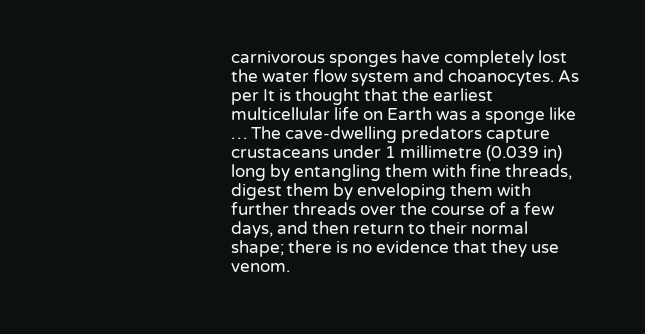carnivorous sponges have completely lost the water flow system and choanocytes. As per It is thought that the earliest multicellular life on Earth was a sponge like … The cave-dwelling predators capture crustaceans under 1 millimetre (0.039 in) long by entangling them with fine threads, digest them by enveloping them with further threads over the course of a few days, and then return to their normal shape; there is no evidence that they use venom.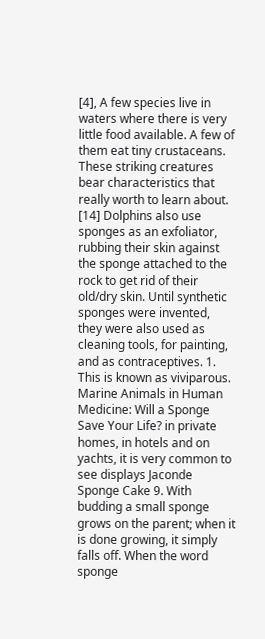[4], A few species live in waters where there is very little food available. A few of them eat tiny crustaceans. These striking creatures bear characteristics that really worth to learn about. [14] Dolphins also use sponges as an exfoliator, rubbing their skin against the sponge attached to the rock to get rid of their old/dry skin. Until synthetic sponges were invented, they were also used as cleaning tools, for painting, and as contraceptives. 1. This is known as viviparous. Marine Animals in Human Medicine: Will a Sponge Save Your Life? in private homes, in hotels and on yachts, it is very common to see displays Jaconde Sponge Cake 9. With budding a small sponge grows on the parent; when it is done growing, it simply falls off. When the word sponge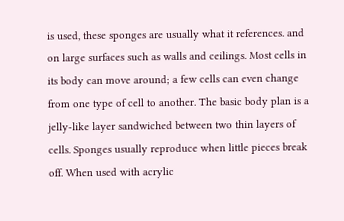is used, these sponges are usually what it references. and on large surfaces such as walls and ceilings. Most cells in its body can move around; a few cells can even change from one type of cell to another. The basic body plan is a jelly-like layer sandwiched between two thin layers of cells. Sponges usually reproduce when little pieces break off. When used with acrylic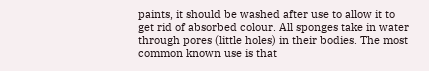paints, it should be washed after use to allow it to get rid of absorbed colour. All sponges take in water through pores (little holes) in their bodies. The most common known use is that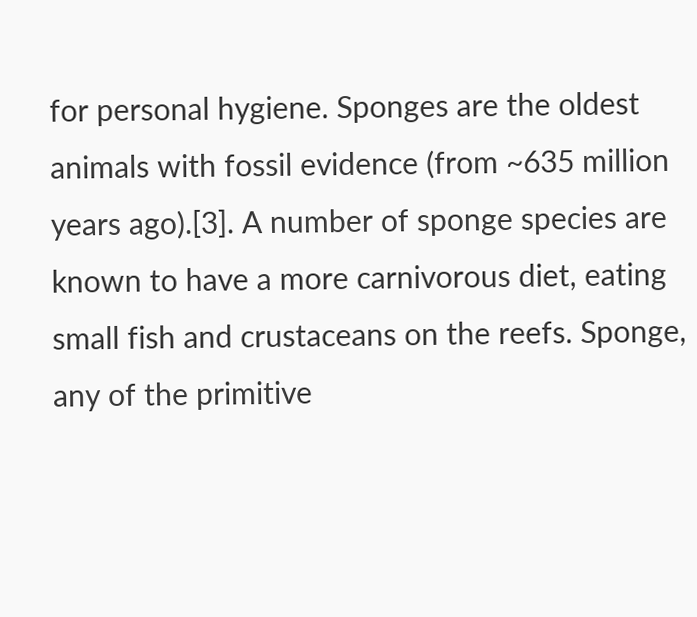for personal hygiene. Sponges are the oldest animals with fossil evidence (from ~635 million years ago).[3]. A number of sponge species are known to have a more carnivorous diet, eating small fish and crustaceans on the reefs. Sponge, any of the primitive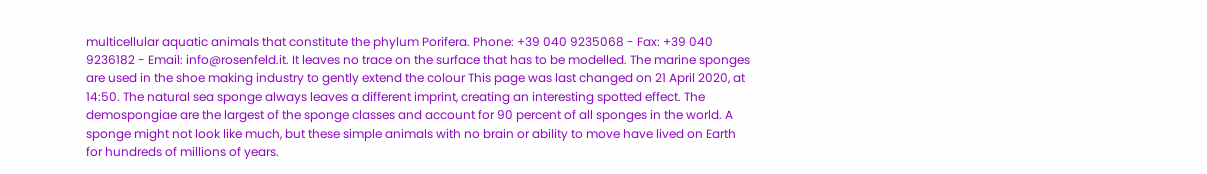multicellular aquatic animals that constitute the phylum Porifera. Phone: +39 040 9235068 - Fax: +39 040 9236182 - Email: info@rosenfeld.it. It leaves no trace on the surface that has to be modelled. The marine sponges are used in the shoe making industry to gently extend the colour This page was last changed on 21 April 2020, at 14:50. The natural sea sponge always leaves a different imprint, creating an interesting spotted effect. The demospongiae are the largest of the sponge classes and account for 90 percent of all sponges in the world. A sponge might not look like much, but these simple animals with no brain or ability to move have lived on Earth for hundreds of millions of years.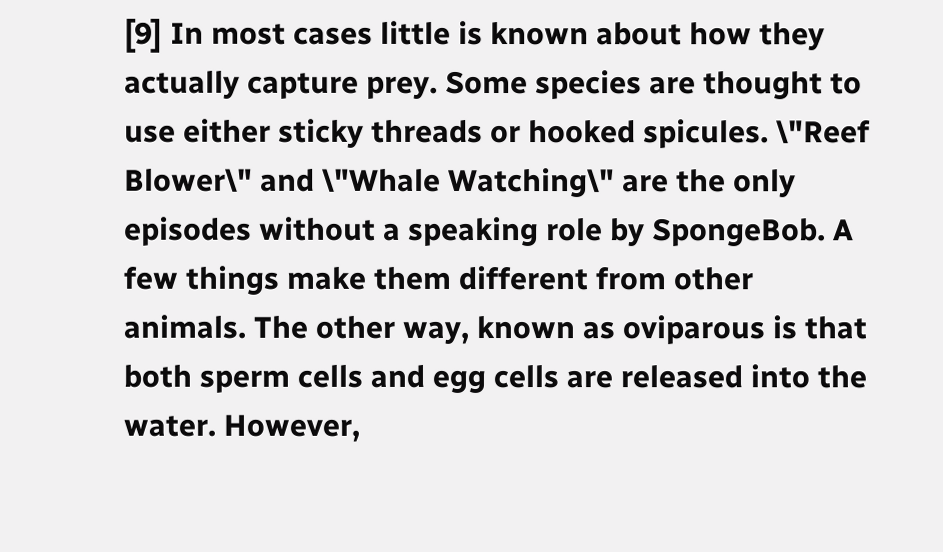[9] In most cases little is known about how they actually capture prey. Some species are thought to use either sticky threads or hooked spicules. \"Reef Blower\" and \"Whale Watching\" are the only episodes without a speaking role by SpongeBob. A few things make them different from other animals. The other way, known as oviparous is that both sperm cells and egg cells are released into the water. However,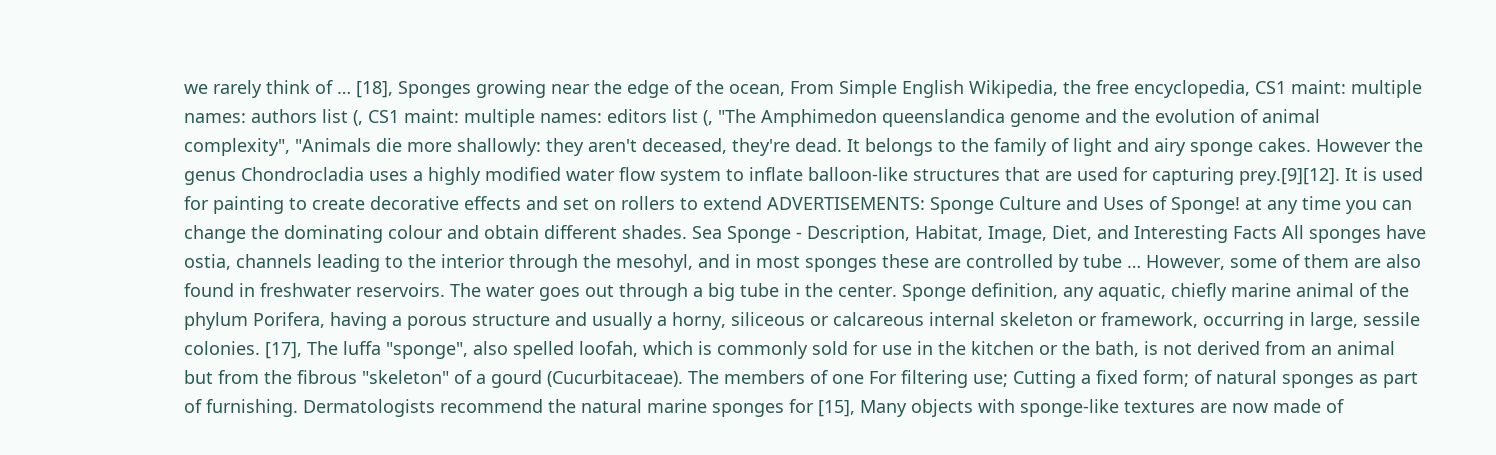we rarely think of … [18], Sponges growing near the edge of the ocean, From Simple English Wikipedia, the free encyclopedia, CS1 maint: multiple names: authors list (, CS1 maint: multiple names: editors list (, "The Amphimedon queenslandica genome and the evolution of animal complexity", "Animals die more shallowly: they aren't deceased, they're dead. It belongs to the family of light and airy sponge cakes. However the genus Chondrocladia uses a highly modified water flow system to inflate balloon-like structures that are used for capturing prey.[9][12]. It is used for painting to create decorative effects and set on rollers to extend ADVERTISEMENTS: Sponge Culture and Uses of Sponge! at any time you can change the dominating colour and obtain different shades. Sea Sponge - Description, Habitat, Image, Diet, and Interesting Facts All sponges have ostia, channels leading to the interior through the mesohyl, and in most sponges these are controlled by tube … However, some of them are also found in freshwater reservoirs. The water goes out through a big tube in the center. Sponge definition, any aquatic, chiefly marine animal of the phylum Porifera, having a porous structure and usually a horny, siliceous or calcareous internal skeleton or framework, occurring in large, sessile colonies. [17], The luffa "sponge", also spelled loofah, which is commonly sold for use in the kitchen or the bath, is not derived from an animal but from the fibrous "skeleton" of a gourd (Cucurbitaceae). The members of one For filtering use; Cutting a fixed form; of natural sponges as part of furnishing. Dermatologists recommend the natural marine sponges for [15], Many objects with sponge-like textures are now made of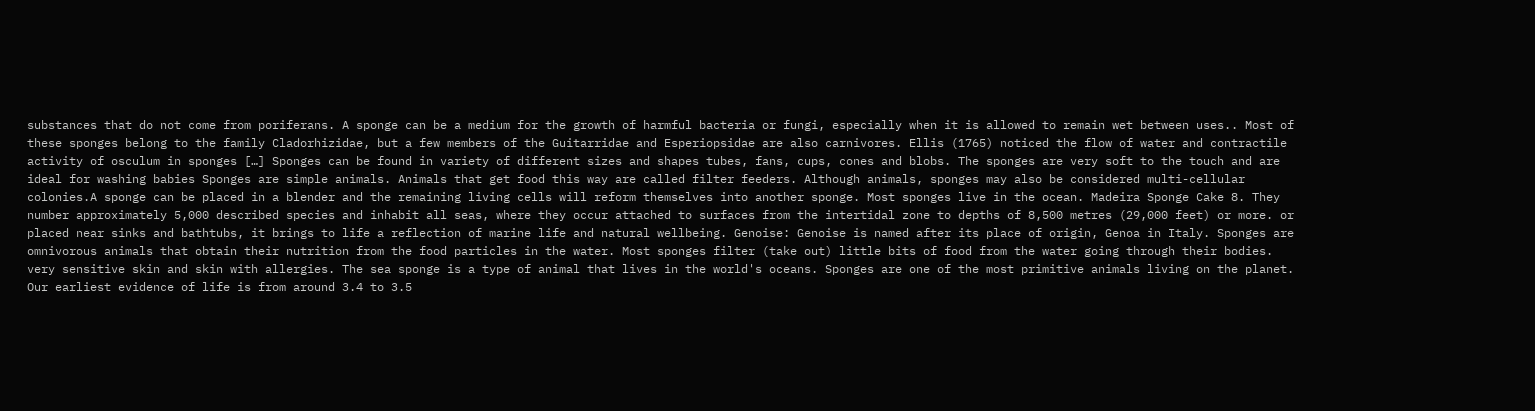substances that do not come from poriferans. A sponge can be a medium for the growth of harmful bacteria or fungi, especially when it is allowed to remain wet between uses.. Most of these sponges belong to the family Cladorhizidae, but a few members of the Guitarridae and Esperiopsidae are also carnivores. Ellis (1765) noticed the flow of water and contractile activity of osculum in sponges […] Sponges can be found in variety of different sizes and shapes tubes, fans, cups, cones and blobs. The sponges are very soft to the touch and are ideal for washing babies Sponges are simple animals. Animals that get food this way are called filter feeders. Although animals, sponges may also be considered multi-cellular colonies.A sponge can be placed in a blender and the remaining living cells will reform themselves into another sponge. Most sponges live in the ocean. Madeira Sponge Cake 8. They number approximately 5,000 described species and inhabit all seas, where they occur attached to surfaces from the intertidal zone to depths of 8,500 metres (29,000 feet) or more. or placed near sinks and bathtubs, it brings to life a reflection of marine life and natural wellbeing. Genoise: Genoise is named after its place of origin, Genoa in Italy. Sponges are omnivorous animals that obtain their nutrition from the food particles in the water. Most sponges filter (take out) little bits of food from the water going through their bodies. very sensitive skin and skin with allergies. The sea sponge is a type of animal that lives in the world's oceans. Sponges are one of the most primitive animals living on the planet. Our earliest evidence of life is from around 3.4 to 3.5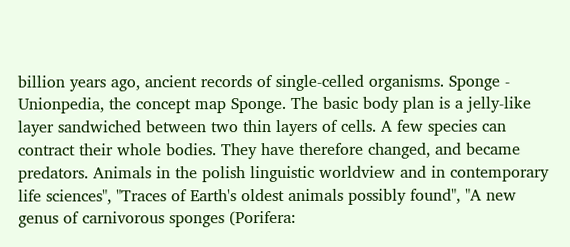billion years ago, ancient records of single-celled organisms. Sponge - Unionpedia, the concept map Sponge. The basic body plan is a jelly-like layer sandwiched between two thin layers of cells. A few species can contract their whole bodies. They have therefore changed, and became predators. Animals in the polish linguistic worldview and in contemporary life sciences", "Traces of Earth's oldest animals possibly found", "A new genus of carnivorous sponges (Porifera: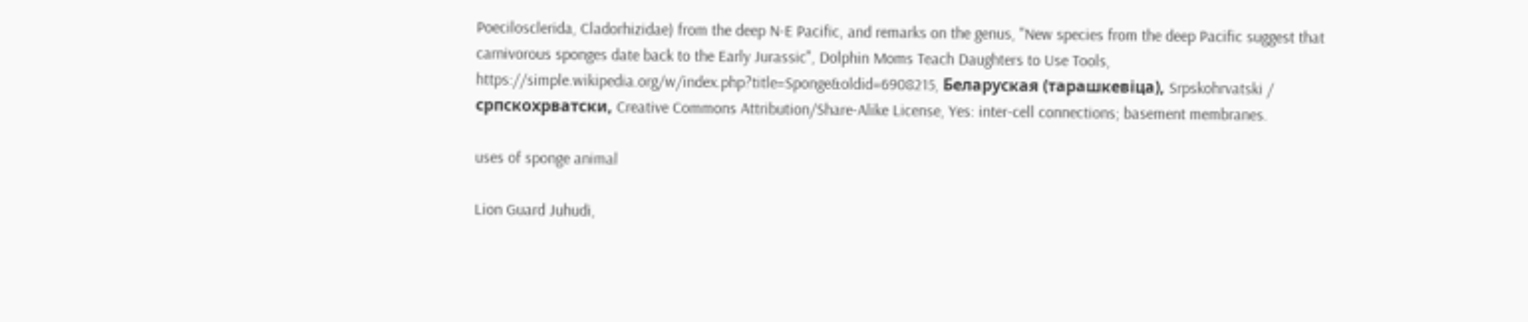Poecilosclerida, Cladorhizidae) from the deep N-E Pacific, and remarks on the genus, "New species from the deep Pacific suggest that carnivorous sponges date back to the Early Jurassic", Dolphin Moms Teach Daughters to Use Tools, https://simple.wikipedia.org/w/index.php?title=Sponge&oldid=6908215, Беларуская (тарашкевіца), Srpskohrvatski / српскохрватски, Creative Commons Attribution/Share-Alike License, Yes: inter-cell connections; basement membranes.

uses of sponge animal

Lion Guard Juhudi,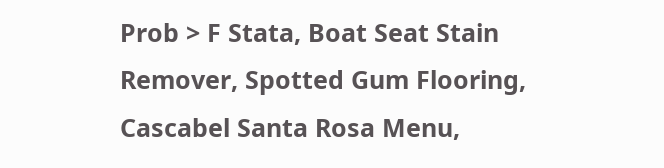Prob > F Stata, Boat Seat Stain Remover, Spotted Gum Flooring, Cascabel Santa Rosa Menu,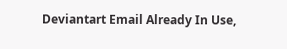Deviantart Email Already In Use,